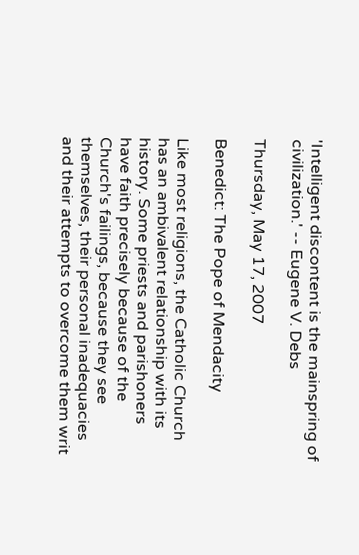'Intelligent discontent is the mainspring of civilization.' -- Eugene V. Debs

Thursday, May 17, 2007

Benedict: The Pope of Mendacity

Like most religions, the Catholic Church has an ambivalent relationship with its history. Some priests and parishoners have faith precisely because of the Church's failings, because they see themselves, their personal inadequacies and their attempts to overcome them writ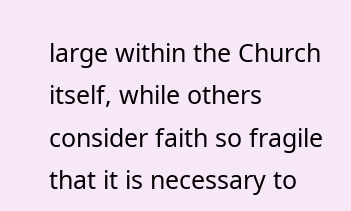large within the Church itself, while others consider faith so fragile that it is necessary to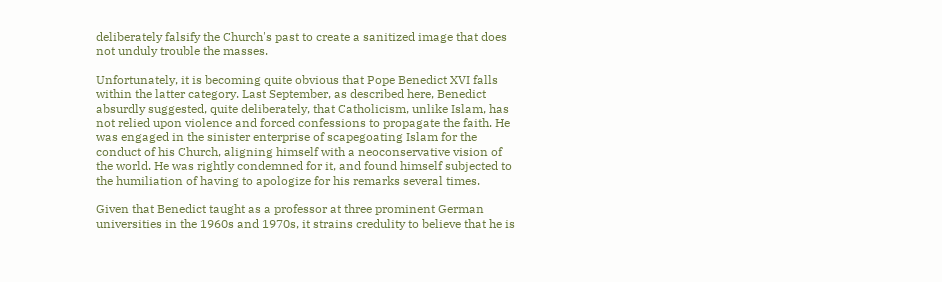deliberately falsify the Church's past to create a sanitized image that does not unduly trouble the masses.

Unfortunately, it is becoming quite obvious that Pope Benedict XVI falls within the latter category. Last September, as described here, Benedict absurdly suggested, quite deliberately, that Catholicism, unlike Islam, has not relied upon violence and forced confessions to propagate the faith. He was engaged in the sinister enterprise of scapegoating Islam for the conduct of his Church, aligning himself with a neoconservative vision of the world. He was rightly condemned for it, and found himself subjected to the humiliation of having to apologize for his remarks several times.

Given that Benedict taught as a professor at three prominent German universities in the 1960s and 1970s, it strains credulity to believe that he is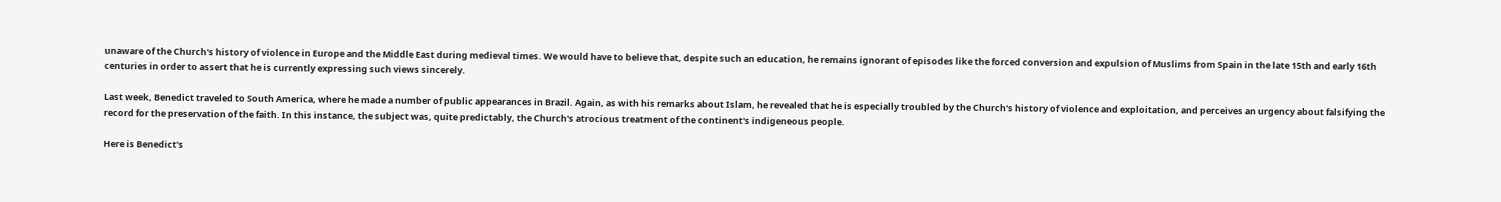unaware of the Church's history of violence in Europe and the Middle East during medieval times. We would have to believe that, despite such an education, he remains ignorant of episodes like the forced conversion and expulsion of Muslims from Spain in the late 15th and early 16th centuries in order to assert that he is currently expressing such views sincerely.

Last week, Benedict traveled to South America, where he made a number of public appearances in Brazil. Again, as with his remarks about Islam, he revealed that he is especially troubled by the Church's history of violence and exploitation, and perceives an urgency about falsifying the record for the preservation of the faith. In this instance, the subject was, quite predictably, the Church's atrocious treatment of the continent's indigeneous people.

Here is Benedict's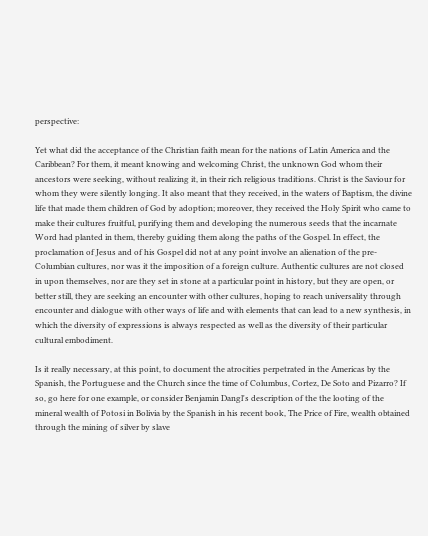perspective:

Yet what did the acceptance of the Christian faith mean for the nations of Latin America and the Caribbean? For them, it meant knowing and welcoming Christ, the unknown God whom their ancestors were seeking, without realizing it, in their rich religious traditions. Christ is the Saviour for whom they were silently longing. It also meant that they received, in the waters of Baptism, the divine life that made them children of God by adoption; moreover, they received the Holy Spirit who came to make their cultures fruitful, purifying them and developing the numerous seeds that the incarnate Word had planted in them, thereby guiding them along the paths of the Gospel. In effect, the proclamation of Jesus and of his Gospel did not at any point involve an alienation of the pre-Columbian cultures, nor was it the imposition of a foreign culture. Authentic cultures are not closed in upon themselves, nor are they set in stone at a particular point in history, but they are open, or better still, they are seeking an encounter with other cultures, hoping to reach universality through encounter and dialogue with other ways of life and with elements that can lead to a new synthesis, in which the diversity of expressions is always respected as well as the diversity of their particular cultural embodiment.

Is it really necessary, at this point, to document the atrocities perpetrated in the Americas by the Spanish, the Portuguese and the Church since the time of Columbus, Cortez, De Soto and Pizarro? If so, go here for one example, or consider Benjamin Dangl's description of the the looting of the mineral wealth of Potosi in Bolivia by the Spanish in his recent book, The Price of Fire, wealth obtained through the mining of silver by slave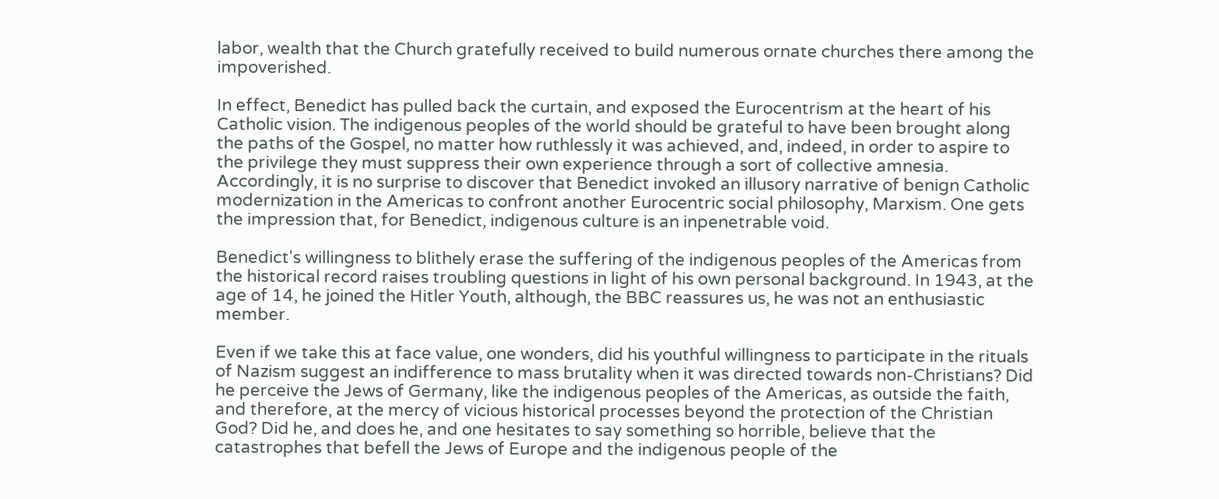labor, wealth that the Church gratefully received to build numerous ornate churches there among the impoverished.

In effect, Benedict has pulled back the curtain, and exposed the Eurocentrism at the heart of his Catholic vision. The indigenous peoples of the world should be grateful to have been brought along the paths of the Gospel, no matter how ruthlessly it was achieved, and, indeed, in order to aspire to the privilege they must suppress their own experience through a sort of collective amnesia. Accordingly, it is no surprise to discover that Benedict invoked an illusory narrative of benign Catholic modernization in the Americas to confront another Eurocentric social philosophy, Marxism. One gets the impression that, for Benedict, indigenous culture is an inpenetrable void.

Benedict's willingness to blithely erase the suffering of the indigenous peoples of the Americas from the historical record raises troubling questions in light of his own personal background. In 1943, at the age of 14, he joined the Hitler Youth, although, the BBC reassures us, he was not an enthusiastic member.

Even if we take this at face value, one wonders, did his youthful willingness to participate in the rituals of Nazism suggest an indifference to mass brutality when it was directed towards non-Christians? Did he perceive the Jews of Germany, like the indigenous peoples of the Americas, as outside the faith, and therefore, at the mercy of vicious historical processes beyond the protection of the Christian God? Did he, and does he, and one hesitates to say something so horrible, believe that the catastrophes that befell the Jews of Europe and the indigenous people of the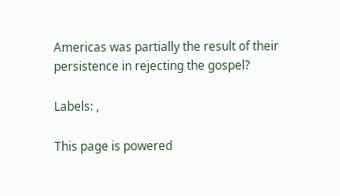Americas was partially the result of their persistence in rejecting the gospel?

Labels: ,

This page is powered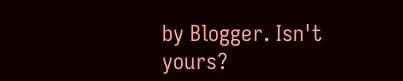by Blogger. Isn't yours?